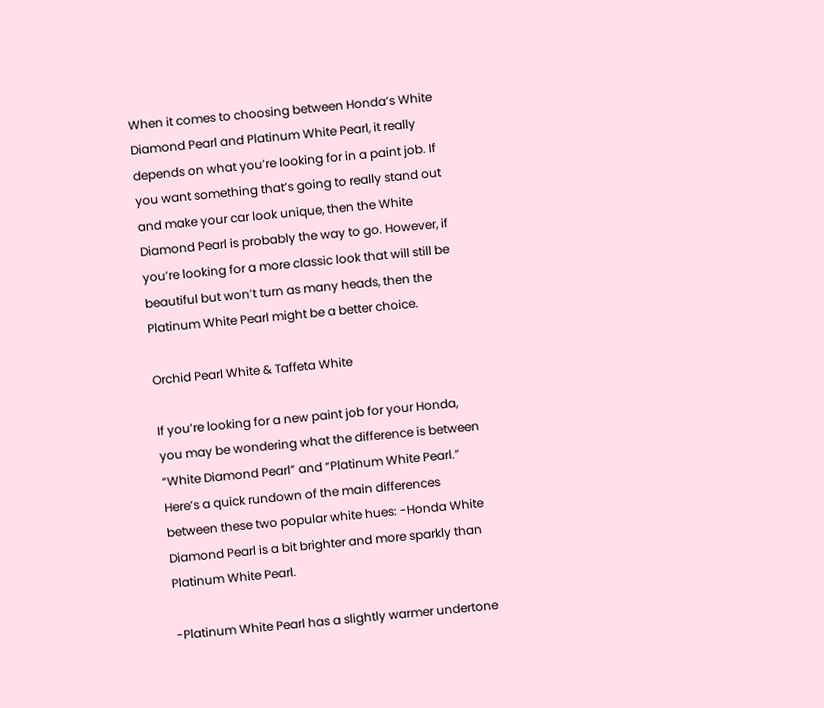When it comes to choosing between Honda’s White Diamond Pearl and Platinum White Pearl, it really depends on what you’re looking for in a paint job. If you want something that’s going to really stand out and make your car look unique, then the White Diamond Pearl is probably the way to go. However, if you’re looking for a more classic look that will still be beautiful but won’t turn as many heads, then the Platinum White Pearl might be a better choice.

Orchid Pearl White & Taffeta White

If you’re looking for a new paint job for your Honda, you may be wondering what the difference is between “White Diamond Pearl” and “Platinum White Pearl.” Here’s a quick rundown of the main differences between these two popular white hues: -Honda White Diamond Pearl is a bit brighter and more sparkly than Platinum White Pearl.

-Platinum White Pearl has a slightly warmer undertone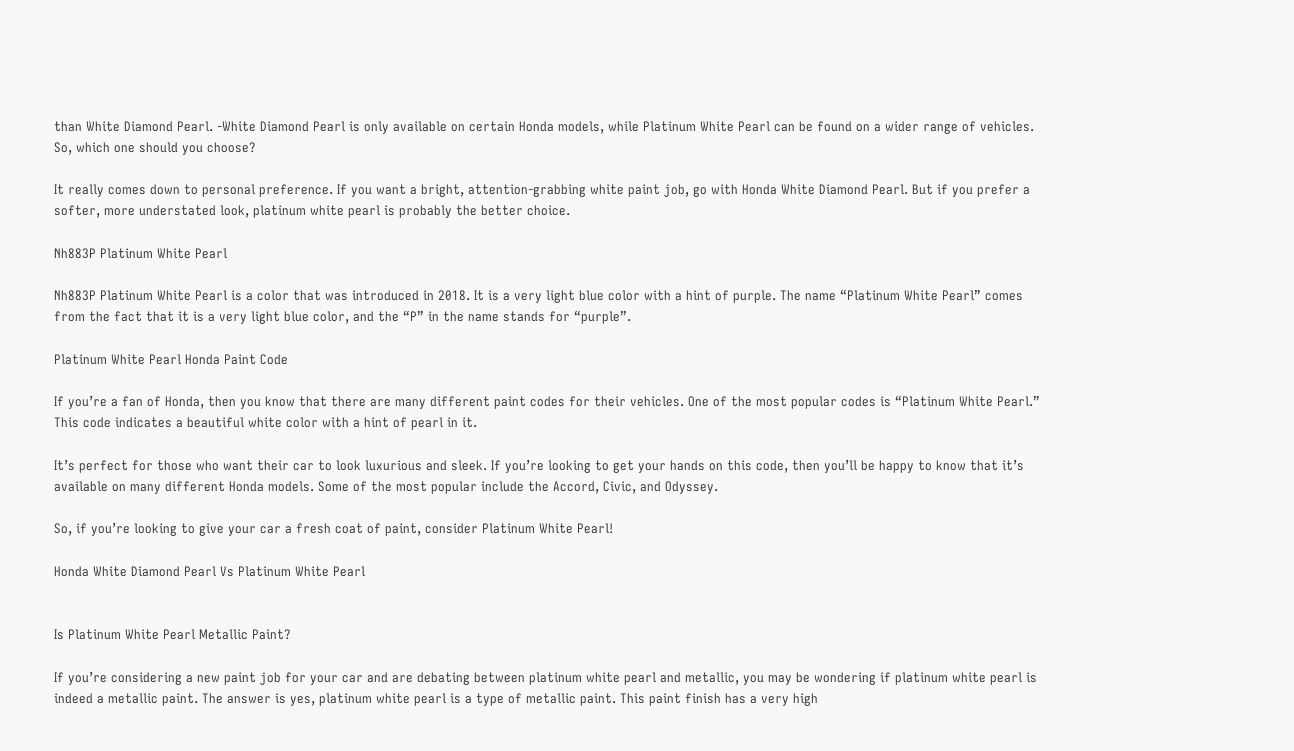than White Diamond Pearl. -White Diamond Pearl is only available on certain Honda models, while Platinum White Pearl can be found on a wider range of vehicles. So, which one should you choose?

It really comes down to personal preference. If you want a bright, attention-grabbing white paint job, go with Honda White Diamond Pearl. But if you prefer a softer, more understated look, platinum white pearl is probably the better choice.

Nh883P Platinum White Pearl

Nh883P Platinum White Pearl is a color that was introduced in 2018. It is a very light blue color with a hint of purple. The name “Platinum White Pearl” comes from the fact that it is a very light blue color, and the “P” in the name stands for “purple”.

Platinum White Pearl Honda Paint Code

If you’re a fan of Honda, then you know that there are many different paint codes for their vehicles. One of the most popular codes is “Platinum White Pearl.” This code indicates a beautiful white color with a hint of pearl in it.

It’s perfect for those who want their car to look luxurious and sleek. If you’re looking to get your hands on this code, then you’ll be happy to know that it’s available on many different Honda models. Some of the most popular include the Accord, Civic, and Odyssey.

So, if you’re looking to give your car a fresh coat of paint, consider Platinum White Pearl!

Honda White Diamond Pearl Vs Platinum White Pearl


Is Platinum White Pearl Metallic Paint?

If you’re considering a new paint job for your car and are debating between platinum white pearl and metallic, you may be wondering if platinum white pearl is indeed a metallic paint. The answer is yes, platinum white pearl is a type of metallic paint. This paint finish has a very high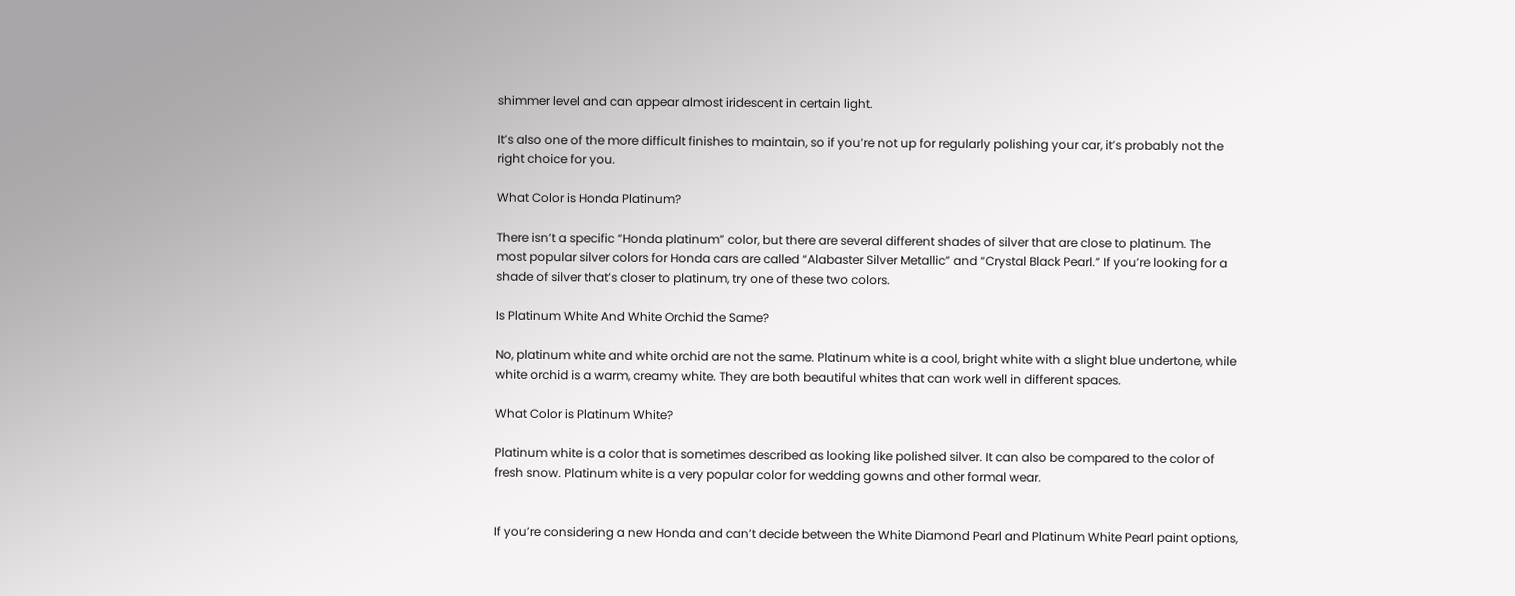shimmer level and can appear almost iridescent in certain light.

It’s also one of the more difficult finishes to maintain, so if you’re not up for regularly polishing your car, it’s probably not the right choice for you.

What Color is Honda Platinum?

There isn’t a specific “Honda platinum” color, but there are several different shades of silver that are close to platinum. The most popular silver colors for Honda cars are called “Alabaster Silver Metallic” and “Crystal Black Pearl.” If you’re looking for a shade of silver that’s closer to platinum, try one of these two colors.

Is Platinum White And White Orchid the Same?

No, platinum white and white orchid are not the same. Platinum white is a cool, bright white with a slight blue undertone, while white orchid is a warm, creamy white. They are both beautiful whites that can work well in different spaces.

What Color is Platinum White?

Platinum white is a color that is sometimes described as looking like polished silver. It can also be compared to the color of fresh snow. Platinum white is a very popular color for wedding gowns and other formal wear.


If you’re considering a new Honda and can’t decide between the White Diamond Pearl and Platinum White Pearl paint options,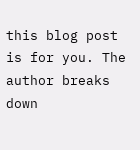this blog post is for you. The author breaks down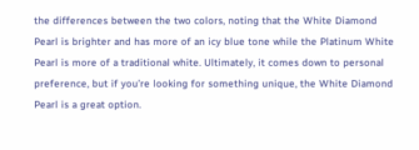the differences between the two colors, noting that the White Diamond Pearl is brighter and has more of an icy blue tone while the Platinum White Pearl is more of a traditional white. Ultimately, it comes down to personal preference, but if you’re looking for something unique, the White Diamond Pearl is a great option.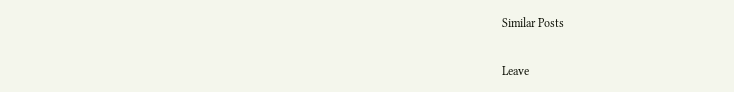Similar Posts

Leave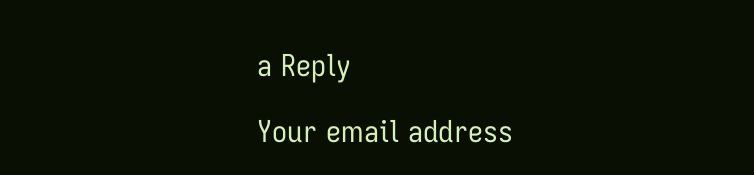a Reply

Your email address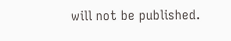will not be published.